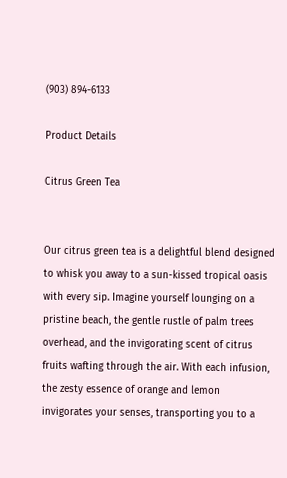(903) 894-6133

Product Details

Citrus Green Tea


Our citrus green tea is a delightful blend designed to whisk you away to a sun-kissed tropical oasis with every sip. Imagine yourself lounging on a pristine beach, the gentle rustle of palm trees overhead, and the invigorating scent of citrus fruits wafting through the air. With each infusion, the zesty essence of orange and lemon invigorates your senses, transporting you to a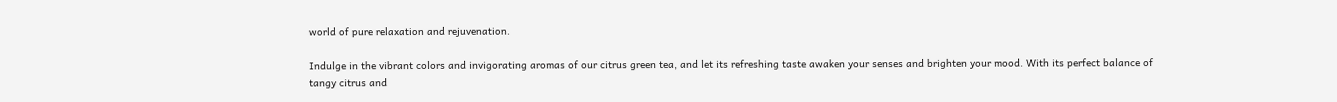world of pure relaxation and rejuvenation.

Indulge in the vibrant colors and invigorating aromas of our citrus green tea, and let its refreshing taste awaken your senses and brighten your mood. With its perfect balance of tangy citrus and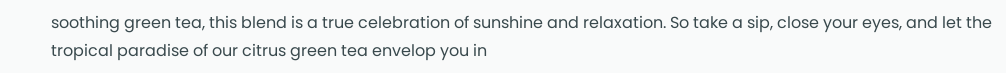soothing green tea, this blend is a true celebration of sunshine and relaxation. So take a sip, close your eyes, and let the tropical paradise of our citrus green tea envelop you in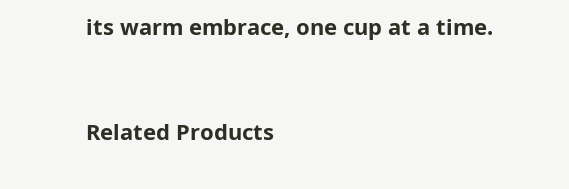its warm embrace, one cup at a time.


Related Products